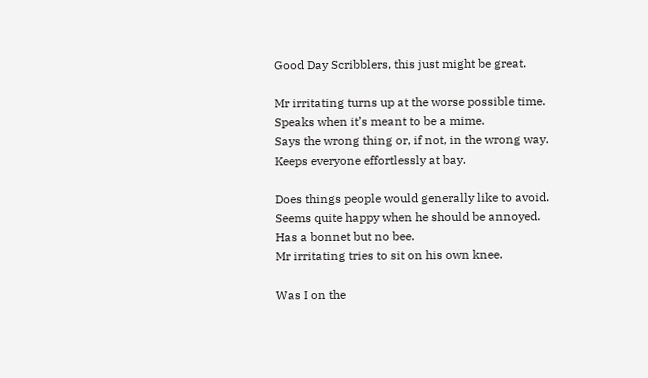Good Day Scribblers, this just might be great.

Mr irritating turns up at the worse possible time.
Speaks when it’s meant to be a mime.
Says the wrong thing or, if not, in the wrong way.
Keeps everyone effortlessly at bay.

Does things people would generally like to avoid.
Seems quite happy when he should be annoyed.
Has a bonnet but no bee.
Mr irritating tries to sit on his own knee.

Was I on the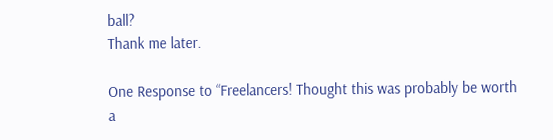ball?
Thank me later.

One Response to “Freelancers! Thought this was probably be worth a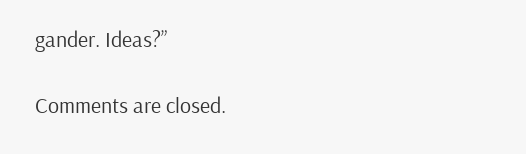gander. Ideas?”

Comments are closed.